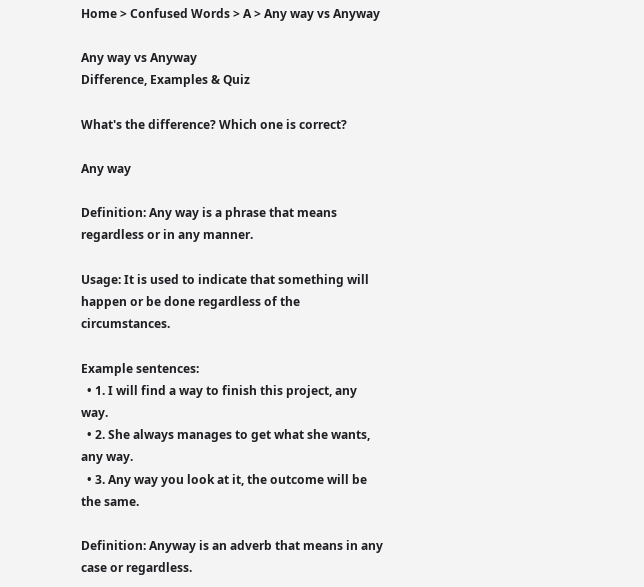Home > Confused Words > A > Any way vs Anyway

Any way vs Anyway
Difference, Examples & Quiz

What's the difference? Which one is correct?

Any way

Definition: Any way is a phrase that means regardless or in any manner.

Usage: It is used to indicate that something will happen or be done regardless of the circumstances.

Example sentences:
  • 1. I will find a way to finish this project, any way.
  • 2. She always manages to get what she wants, any way.
  • 3. Any way you look at it, the outcome will be the same.

Definition: Anyway is an adverb that means in any case or regardless.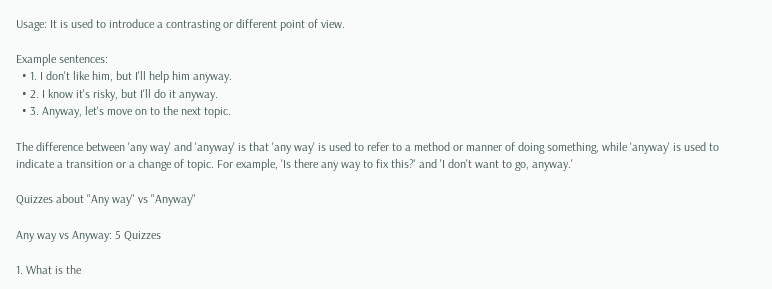Usage: It is used to introduce a contrasting or different point of view.

Example sentences:
  • 1. I don't like him, but I'll help him anyway.
  • 2. I know it's risky, but I'll do it anyway.
  • 3. Anyway, let's move on to the next topic.

The difference between 'any way' and 'anyway' is that 'any way' is used to refer to a method or manner of doing something, while 'anyway' is used to indicate a transition or a change of topic. For example, 'Is there any way to fix this?' and 'I don't want to go, anyway.'

Quizzes about "Any way" vs "Anyway"

Any way vs Anyway: 5 Quizzes

1. What is the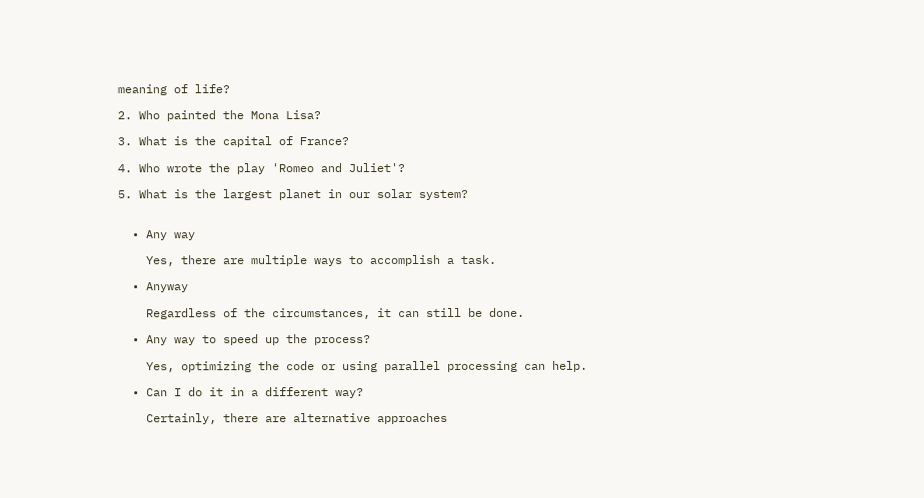meaning of life?

2. Who painted the Mona Lisa?

3. What is the capital of France?

4. Who wrote the play 'Romeo and Juliet'?

5. What is the largest planet in our solar system?


  • Any way

    Yes, there are multiple ways to accomplish a task.

  • Anyway

    Regardless of the circumstances, it can still be done.

  • Any way to speed up the process?

    Yes, optimizing the code or using parallel processing can help.

  • Can I do it in a different way?

    Certainly, there are alternative approaches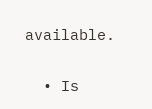available.

  • Is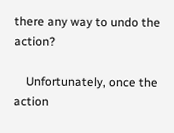there any way to undo the action?

    Unfortunately, once the action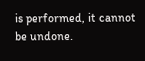is performed, it cannot be undone.